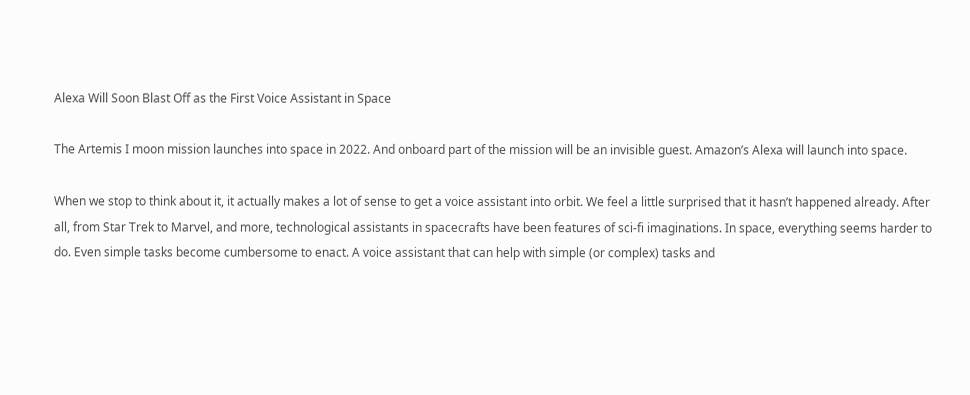Alexa Will Soon Blast Off as the First Voice Assistant in Space

The Artemis I moon mission launches into space in 2022. And onboard part of the mission will be an invisible guest. Amazon’s Alexa will launch into space.

When we stop to think about it, it actually makes a lot of sense to get a voice assistant into orbit. We feel a little surprised that it hasn’t happened already. After all, from Star Trek to Marvel, and more, technological assistants in spacecrafts have been features of sci-fi imaginations. In space, everything seems harder to do. Even simple tasks become cumbersome to enact. A voice assistant that can help with simple (or complex) tasks and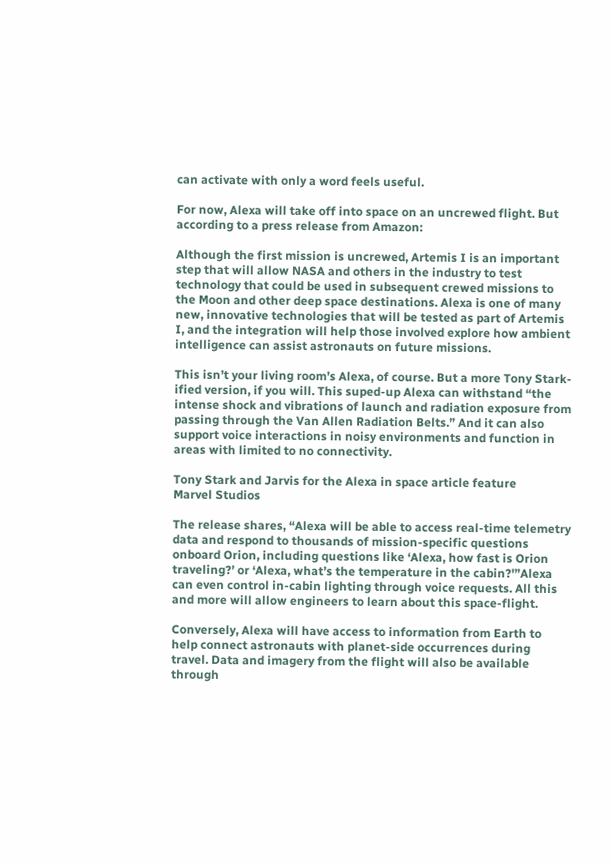can activate with only a word feels useful.

For now, Alexa will take off into space on an uncrewed flight. But according to a press release from Amazon:

Although the first mission is uncrewed, Artemis I is an important step that will allow NASA and others in the industry to test technology that could be used in subsequent crewed missions to the Moon and other deep space destinations. Alexa is one of many new, innovative technologies that will be tested as part of Artemis I, and the integration will help those involved explore how ambient intelligence can assist astronauts on future missions.

This isn’t your living room’s Alexa, of course. But a more Tony Stark-ified version, if you will. This suped-up Alexa can withstand “the intense shock and vibrations of launch and radiation exposure from passing through the Van Allen Radiation Belts.” And it can also support voice interactions in noisy environments and function in areas with limited to no connectivity.

Tony Stark and Jarvis for the Alexa in space article feature
Marvel Studios

The release shares, “Alexa will be able to access real-time telemetry data and respond to thousands of mission-specific questions onboard Orion, including questions like ‘Alexa, how fast is Orion traveling?’ or ‘Alexa, what’s the temperature in the cabin?'”Alexa can even control in-cabin lighting through voice requests. All this and more will allow engineers to learn about this space-flight.

Conversely, Alexa will have access to information from Earth to help connect astronauts with planet-side occurrences during travel. Data and imagery from the flight will also be available through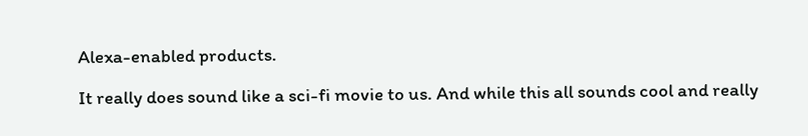Alexa-enabled products.

It really does sound like a sci-fi movie to us. And while this all sounds cool and really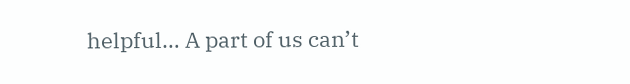helpful… A part of us can’t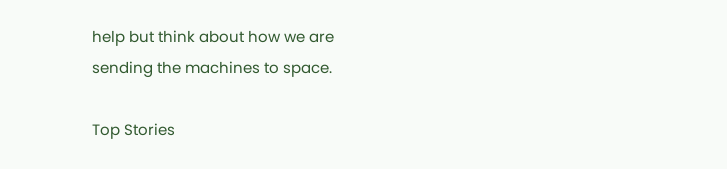help but think about how we are sending the machines to space.

Top Stories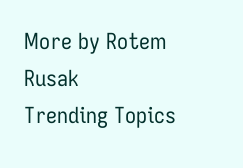More by Rotem Rusak
Trending Topics